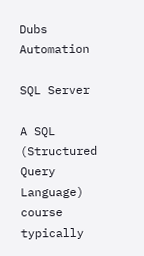Dubs Automation

SQL Server

A SQL (Structured Query Language) course typically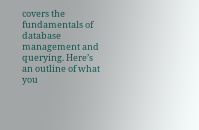covers the fundamentals of database management and querying. Here’s an outline of what you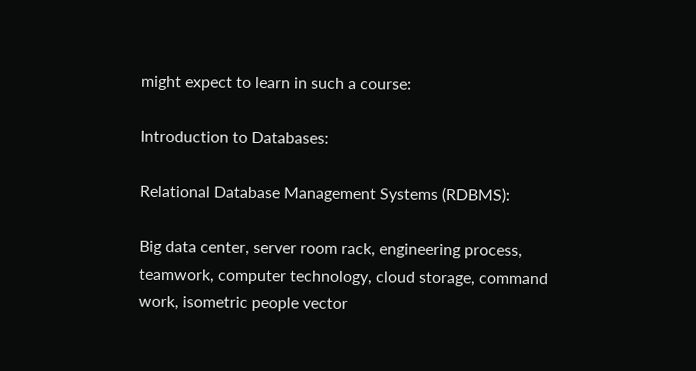might expect to learn in such a course:

Introduction to Databases:

Relational Database Management Systems (RDBMS):

Big data center, server room rack, engineering process, teamwork, computer technology, cloud storage, command work, isometric people vector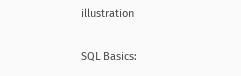illustration

SQL Basics: